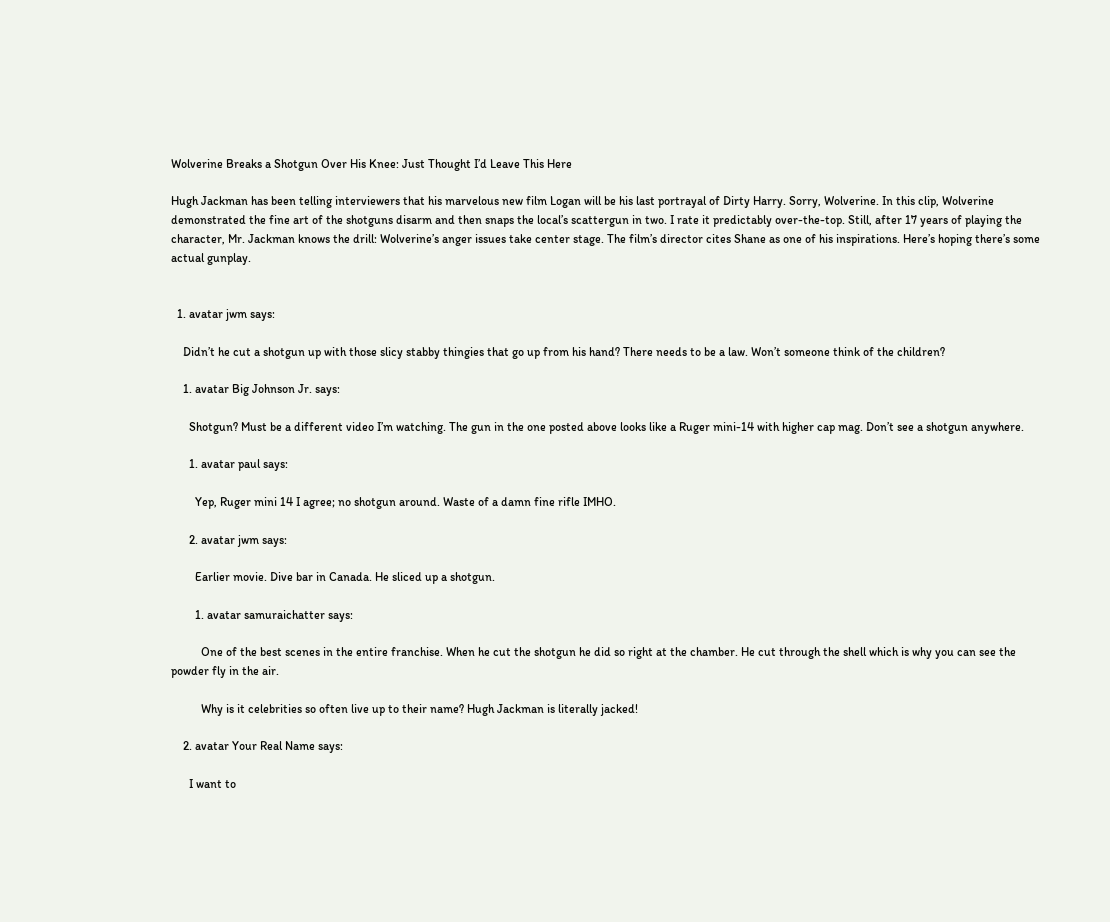Wolverine Breaks a Shotgun Over His Knee: Just Thought I’d Leave This Here

Hugh Jackman has been telling interviewers that his marvelous new film Logan will be his last portrayal of Dirty Harry. Sorry, Wolverine. In this clip, Wolverine demonstrated the fine art of the shotguns disarm and then snaps the local’s scattergun in two. I rate it predictably over-the-top. Still, after 17 years of playing the character, Mr. Jackman knows the drill: Wolverine’s anger issues take center stage. The film’s director cites Shane as one of his inspirations. Here’s hoping there’s some actual gunplay.


  1. avatar jwm says:

    Didn’t he cut a shotgun up with those slicy stabby thingies that go up from his hand? There needs to be a law. Won’t someone think of the children?

    1. avatar Big Johnson Jr. says:

      Shotgun? Must be a different video I’m watching. The gun in the one posted above looks like a Ruger mini-14 with higher cap mag. Don’t see a shotgun anywhere.

      1. avatar paul says:

        Yep, Ruger mini 14 I agree; no shotgun around. Waste of a damn fine rifle IMHO.

      2. avatar jwm says:

        Earlier movie. Dive bar in Canada. He sliced up a shotgun.

        1. avatar samuraichatter says:

          One of the best scenes in the entire franchise. When he cut the shotgun he did so right at the chamber. He cut through the shell which is why you can see the powder fly in the air.

          Why is it celebrities so often live up to their name? Hugh Jackman is literally jacked!

    2. avatar Your Real Name says:

      I want to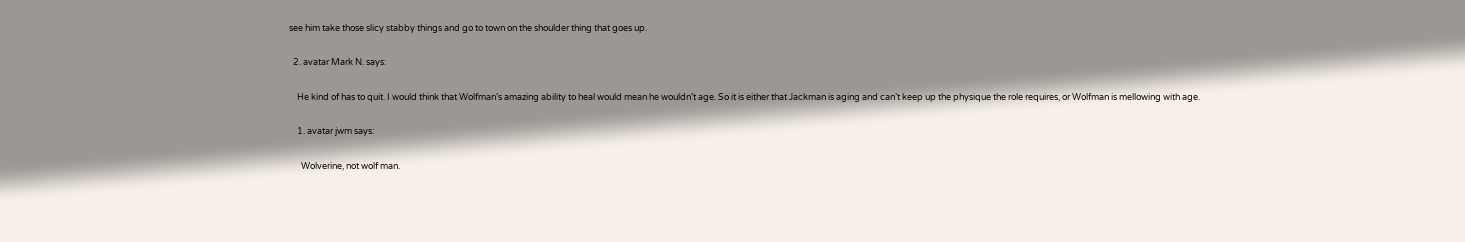see him take those slicy stabby things and go to town on the shoulder thing that goes up.

  2. avatar Mark N. says:

    He kind of has to quit. I would think that Wolfman’s amazing ability to heal would mean he wouldn’t age. So it is either that Jackman is aging and can’t keep up the physique the role requires, or Wolfman is mellowing with age.

    1. avatar jwm says:

      Wolverine, not wolf man.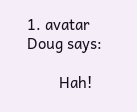1. avatar Doug says:

        Hah!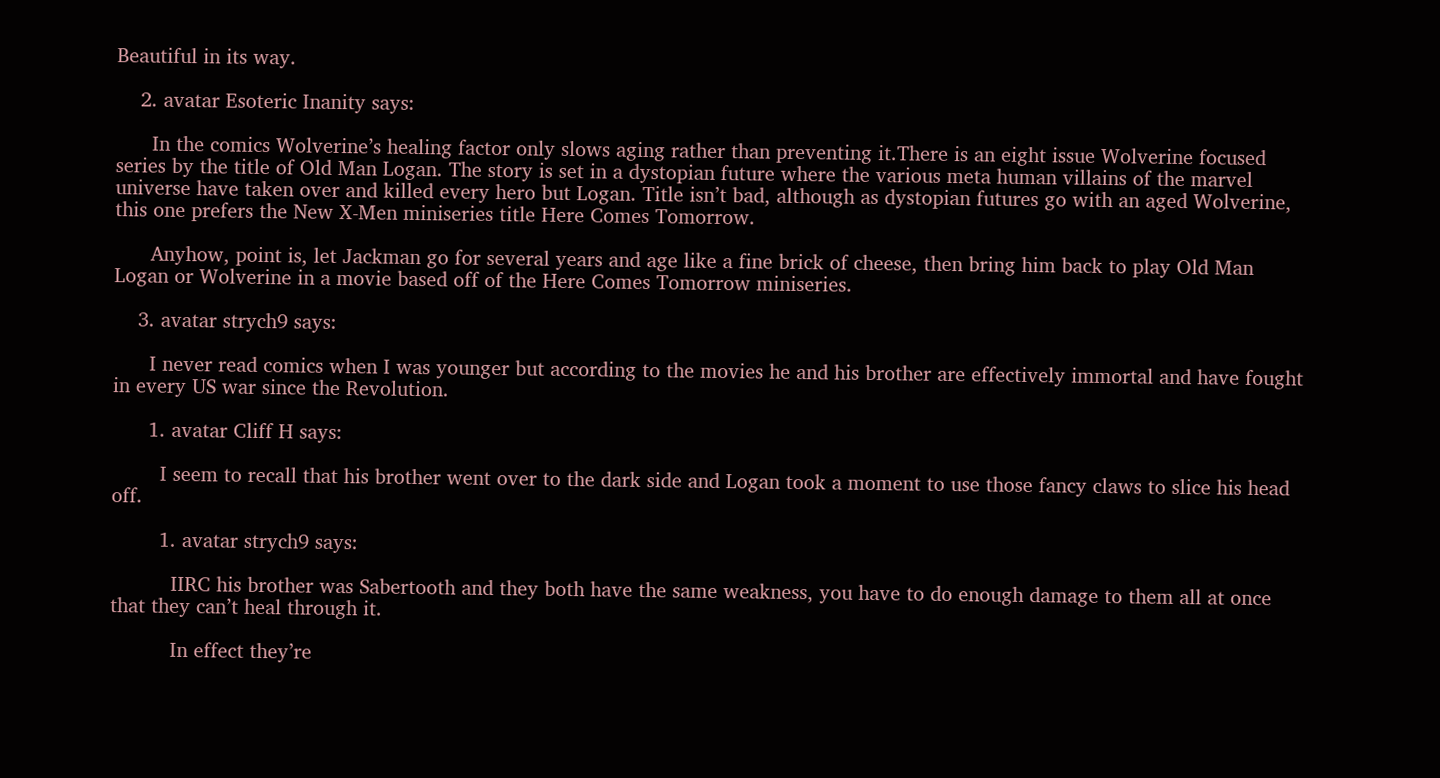Beautiful in its way.

    2. avatar Esoteric Inanity says:

      In the comics Wolverine’s healing factor only slows aging rather than preventing it.There is an eight issue Wolverine focused series by the title of Old Man Logan. The story is set in a dystopian future where the various meta human villains of the marvel universe have taken over and killed every hero but Logan. Title isn’t bad, although as dystopian futures go with an aged Wolverine, this one prefers the New X-Men miniseries title Here Comes Tomorrow.

      Anyhow, point is, let Jackman go for several years and age like a fine brick of cheese, then bring him back to play Old Man Logan or Wolverine in a movie based off of the Here Comes Tomorrow miniseries.

    3. avatar strych9 says:

      I never read comics when I was younger but according to the movies he and his brother are effectively immortal and have fought in every US war since the Revolution.

      1. avatar Cliff H says:

        I seem to recall that his brother went over to the dark side and Logan took a moment to use those fancy claws to slice his head off.

        1. avatar strych9 says:

          IIRC his brother was Sabertooth and they both have the same weakness, you have to do enough damage to them all at once that they can’t heal through it.

          In effect they’re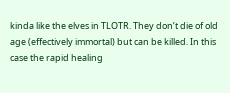kinda like the elves in TLOTR. They don’t die of old age (effectively immortal) but can be killed. In this case the rapid healing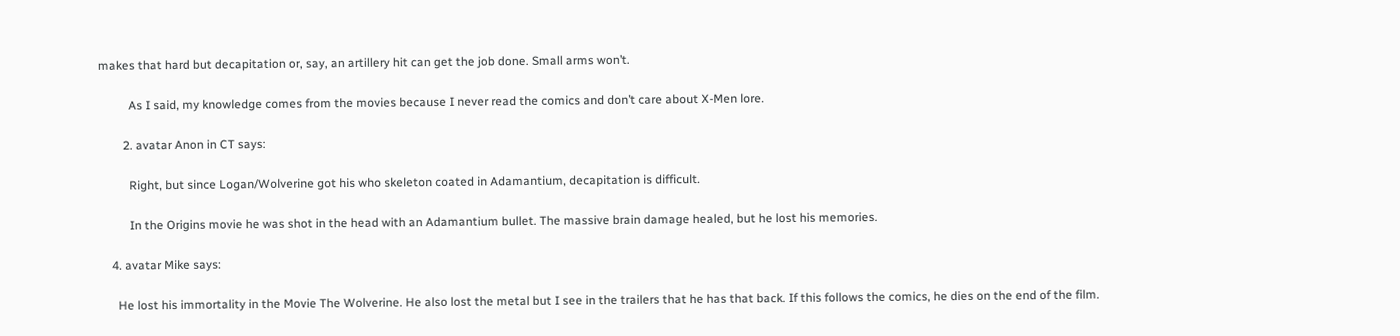makes that hard but decapitation or, say, an artillery hit can get the job done. Small arms won’t.

          As I said, my knowledge comes from the movies because I never read the comics and don’t care about X-Men lore.

        2. avatar Anon in CT says:

          Right, but since Logan/Wolverine got his who skeleton coated in Adamantium, decapitation is difficult.

          In the Origins movie he was shot in the head with an Adamantium bullet. The massive brain damage healed, but he lost his memories.

    4. avatar Mike says:

      He lost his immortality in the Movie The Wolverine. He also lost the metal but I see in the trailers that he has that back. If this follows the comics, he dies on the end of the film.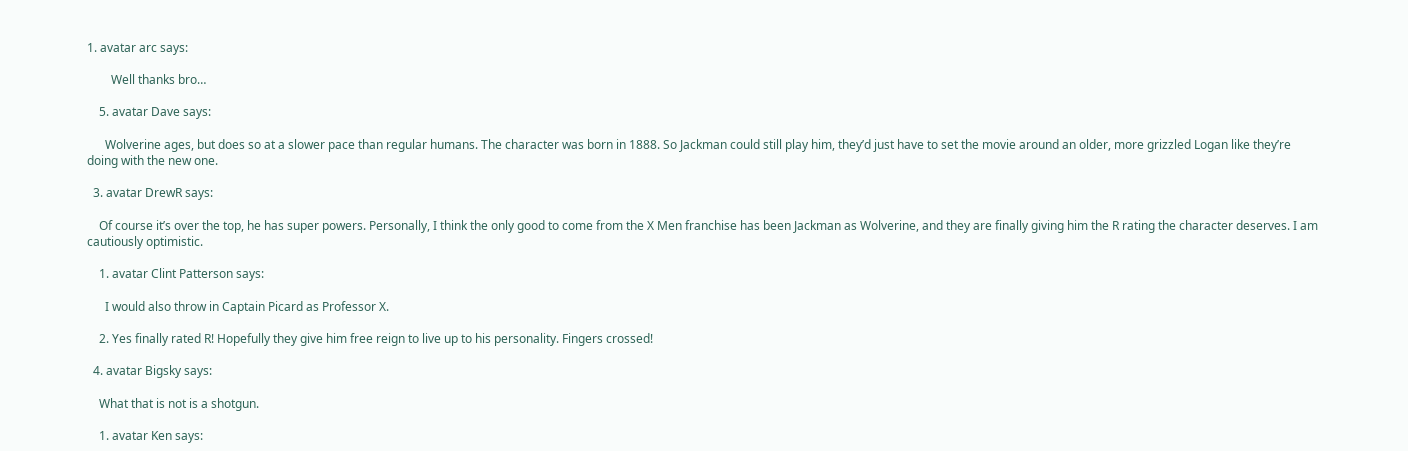1. avatar arc says:

        Well thanks bro…

    5. avatar Dave says:

      Wolverine ages, but does so at a slower pace than regular humans. The character was born in 1888. So Jackman could still play him, they’d just have to set the movie around an older, more grizzled Logan like they’re doing with the new one.

  3. avatar DrewR says:

    Of course it’s over the top, he has super powers. Personally, I think the only good to come from the X Men franchise has been Jackman as Wolverine, and they are finally giving him the R rating the character deserves. I am cautiously optimistic.

    1. avatar Clint Patterson says:

      I would also throw in Captain Picard as Professor X.

    2. Yes finally rated R! Hopefully they give him free reign to live up to his personality. Fingers crossed!

  4. avatar Bigsky says:

    What that is not is a shotgun.

    1. avatar Ken says: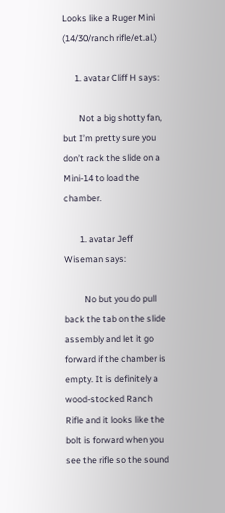Looks like a Ruger Mini (14/30/ranch rifle/et.al.)

      1. avatar Cliff H says:

        Not a big shotty fan, but I’m pretty sure you don’t rack the slide on a Mini-14 to load the chamber.

        1. avatar Jeff Wiseman says:

          No but you do pull back the tab on the slide assembly and let it go forward if the chamber is empty. It is definitely a wood-stocked Ranch Rifle and it looks like the bolt is forward when you see the rifle so the sound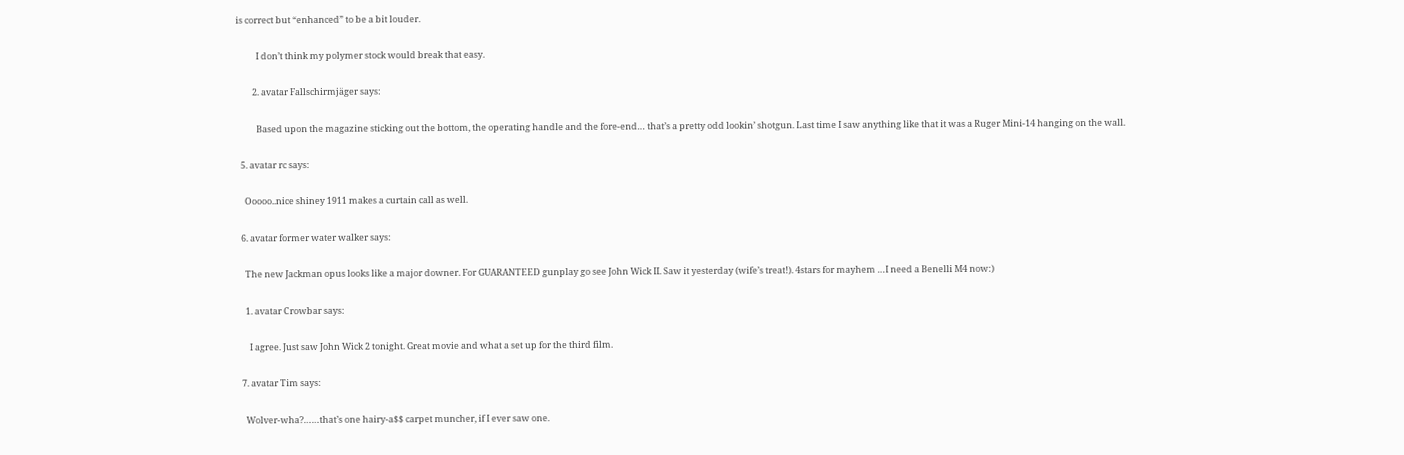is correct but “enhanced” to be a bit louder.

          I don’t think my polymer stock would break that easy.

        2. avatar Fallschirmjäger says:

          Based upon the magazine sticking out the bottom, the operating handle and the fore-end… that’s a pretty odd lookin’ shotgun. Last time I saw anything like that it was a Ruger Mini-14 hanging on the wall.

  5. avatar rc says:

    Ooooo..nice shiney 1911 makes a curtain call as well.

  6. avatar former water walker says:

    The new Jackman opus looks like a major downer. For GUARANTEED gunplay go see John Wick II. Saw it yesterday (wife’s treat!). 4stars for mayhem …I need a Benelli M4 now:)

    1. avatar Crowbar says:

      I agree. Just saw John Wick 2 tonight. Great movie and what a set up for the third film.

  7. avatar Tim says:

    Wolver-wha?……that’s one hairy-a$$ carpet muncher, if I ever saw one.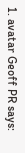1. avatar Geoff PR says: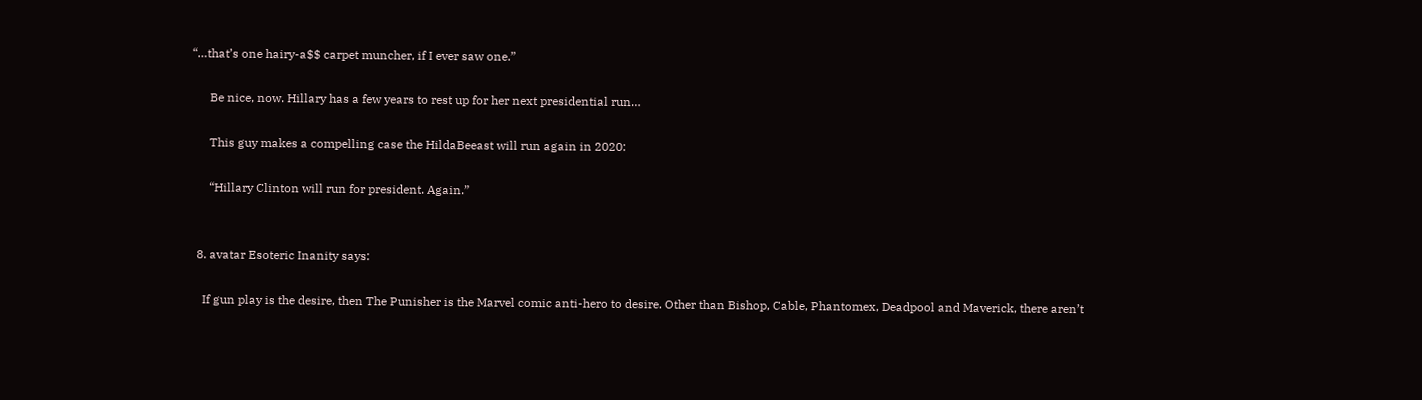“…that’s one hairy-a$$ carpet muncher, if I ever saw one.”

      Be nice, now. Hillary has a few years to rest up for her next presidential run…

      This guy makes a compelling case the HildaBeeast will run again in 2020:

      “Hillary Clinton will run for president. Again.”


  8. avatar Esoteric Inanity says:

    If gun play is the desire, then The Punisher is the Marvel comic anti-hero to desire. Other than Bishop, Cable, Phantomex, Deadpool and Maverick, there aren’t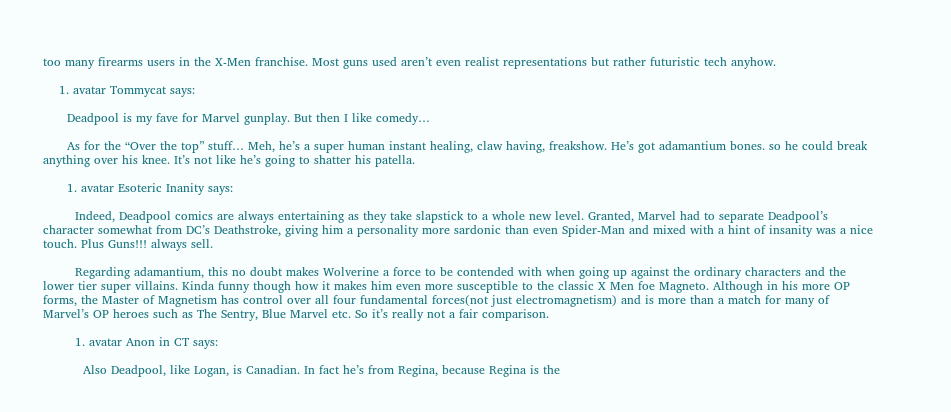too many firearms users in the X-Men franchise. Most guns used aren’t even realist representations but rather futuristic tech anyhow.

    1. avatar Tommycat says:

      Deadpool is my fave for Marvel gunplay. But then I like comedy…

      As for the “Over the top” stuff… Meh, he’s a super human instant healing, claw having, freakshow. He’s got adamantium bones. so he could break anything over his knee. It’s not like he’s going to shatter his patella.

      1. avatar Esoteric Inanity says:

        Indeed, Deadpool comics are always entertaining as they take slapstick to a whole new level. Granted, Marvel had to separate Deadpool’s character somewhat from DC’s Deathstroke, giving him a personality more sardonic than even Spider-Man and mixed with a hint of insanity was a nice touch. Plus Guns!!! always sell.

        Regarding adamantium, this no doubt makes Wolverine a force to be contended with when going up against the ordinary characters and the lower tier super villains. Kinda funny though how it makes him even more susceptible to the classic X Men foe Magneto. Although in his more OP forms, the Master of Magnetism has control over all four fundamental forces(not just electromagnetism) and is more than a match for many of Marvel’s OP heroes such as The Sentry, Blue Marvel etc. So it’s really not a fair comparison.

        1. avatar Anon in CT says:

          Also Deadpool, like Logan, is Canadian. In fact he’s from Regina, because Regina is the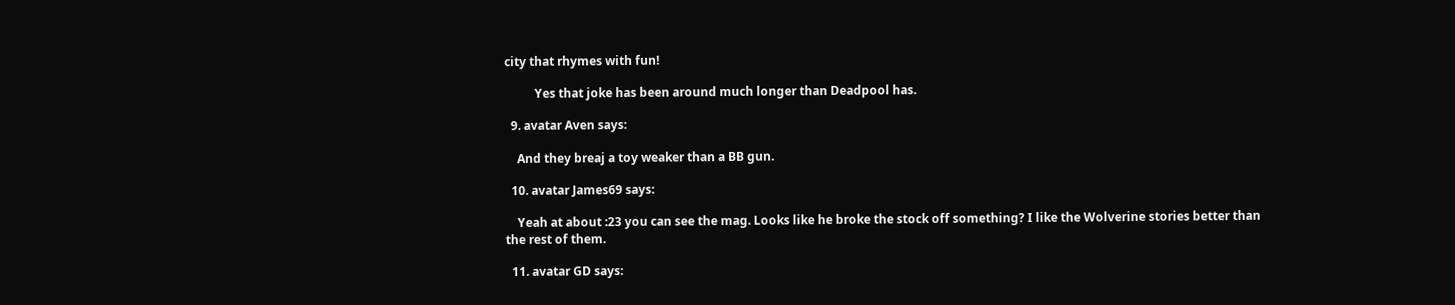city that rhymes with fun!

          Yes that joke has been around much longer than Deadpool has.

  9. avatar Aven says:

    And they breaj a toy weaker than a BB gun.

  10. avatar James69 says:

    Yeah at about :23 you can see the mag. Looks like he broke the stock off something? I like the Wolverine stories better than the rest of them.

  11. avatar GD says: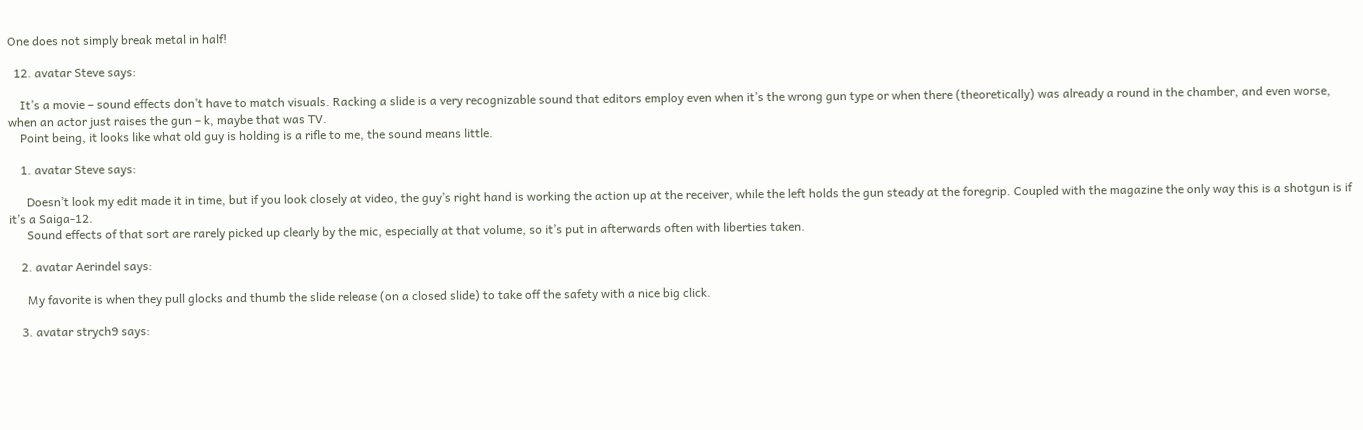One does not simply break metal in half!

  12. avatar Steve says:

    It’s a movie – sound effects don’t have to match visuals. Racking a slide is a very recognizable sound that editors employ even when it’s the wrong gun type or when there (theoretically) was already a round in the chamber, and even worse, when an actor just raises the gun – k, maybe that was TV.
    Point being, it looks like what old guy is holding is a rifle to me, the sound means little.

    1. avatar Steve says:

      Doesn’t look my edit made it in time, but if you look closely at video, the guy’s right hand is working the action up at the receiver, while the left holds the gun steady at the foregrip. Coupled with the magazine the only way this is a shotgun is if it’s a Saiga-12.
      Sound effects of that sort are rarely picked up clearly by the mic, especially at that volume, so it’s put in afterwards often with liberties taken.

    2. avatar Aerindel says:

      My favorite is when they pull glocks and thumb the slide release (on a closed slide) to take off the safety with a nice big click.

    3. avatar strych9 says: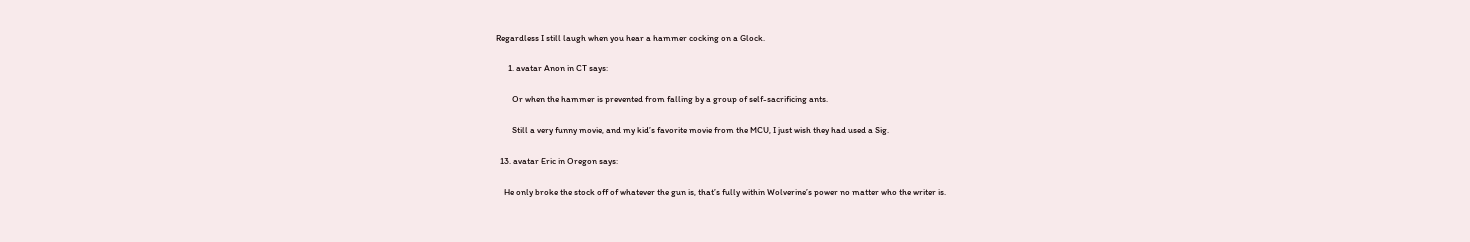Regardless I still laugh when you hear a hammer cocking on a Glock.

      1. avatar Anon in CT says:

        Or when the hammer is prevented from falling by a group of self-sacrificing ants.

        Still a very funny movie, and my kid’s favorite movie from the MCU, I just wish they had used a Sig.

  13. avatar Eric in Oregon says:

    He only broke the stock off of whatever the gun is, that’s fully within Wolverine’s power no matter who the writer is.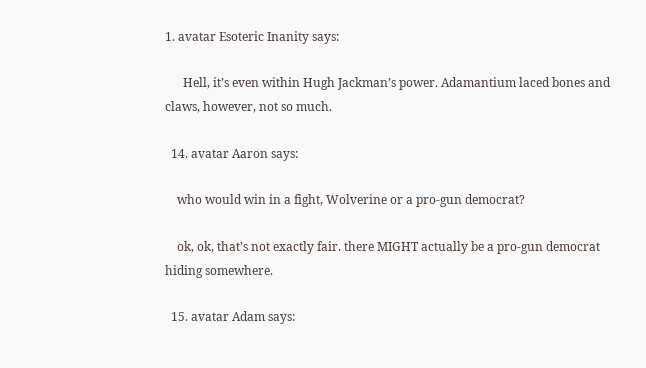1. avatar Esoteric Inanity says:

      Hell, it’s even within Hugh Jackman’s power. Adamantium laced bones and claws, however, not so much.

  14. avatar Aaron says:

    who would win in a fight, Wolverine or a pro-gun democrat?

    ok, ok, that’s not exactly fair. there MIGHT actually be a pro-gun democrat hiding somewhere.

  15. avatar Adam says: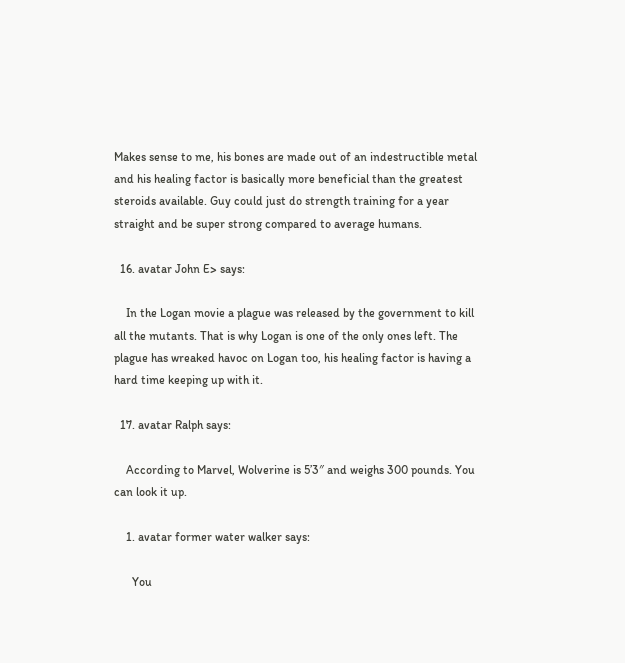Makes sense to me, his bones are made out of an indestructible metal and his healing factor is basically more beneficial than the greatest steroids available. Guy could just do strength training for a year straight and be super strong compared to average humans.

  16. avatar John E> says:

    In the Logan movie a plague was released by the government to kill all the mutants. That is why Logan is one of the only ones left. The plague has wreaked havoc on Logan too, his healing factor is having a hard time keeping up with it.

  17. avatar Ralph says:

    According to Marvel, Wolverine is 5’3″ and weighs 300 pounds. You can look it up.

    1. avatar former water walker says:

      You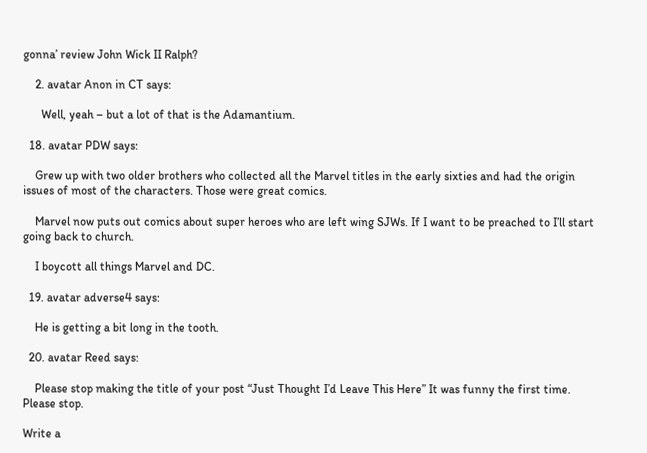gonna’ review John Wick II Ralph?

    2. avatar Anon in CT says:

      Well, yeah – but a lot of that is the Adamantium.

  18. avatar PDW says:

    Grew up with two older brothers who collected all the Marvel titles in the early sixties and had the origin issues of most of the characters. Those were great comics.

    Marvel now puts out comics about super heroes who are left wing SJWs. If I want to be preached to I’ll start going back to church.

    I boycott all things Marvel and DC.

  19. avatar adverse4 says:

    He is getting a bit long in the tooth.

  20. avatar Reed says:

    Please stop making the title of your post “Just Thought I’d Leave This Here” It was funny the first time. Please stop.

Write a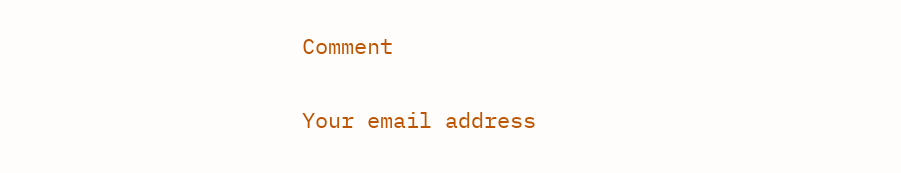Comment

Your email address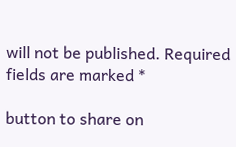will not be published. Required fields are marked *

button to share on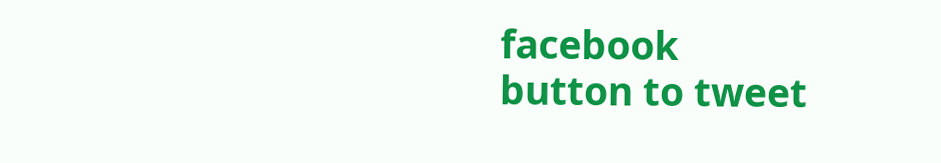facebook
button to tweet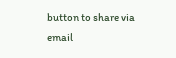button to share via email